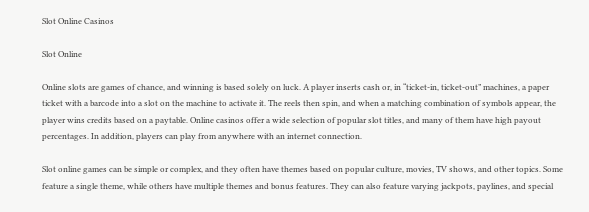Slot Online Casinos

Slot Online

Online slots are games of chance, and winning is based solely on luck. A player inserts cash or, in “ticket-in, ticket-out” machines, a paper ticket with a barcode into a slot on the machine to activate it. The reels then spin, and when a matching combination of symbols appear, the player wins credits based on a paytable. Online casinos offer a wide selection of popular slot titles, and many of them have high payout percentages. In addition, players can play from anywhere with an internet connection.

Slot online games can be simple or complex, and they often have themes based on popular culture, movies, TV shows, and other topics. Some feature a single theme, while others have multiple themes and bonus features. They can also feature varying jackpots, paylines, and special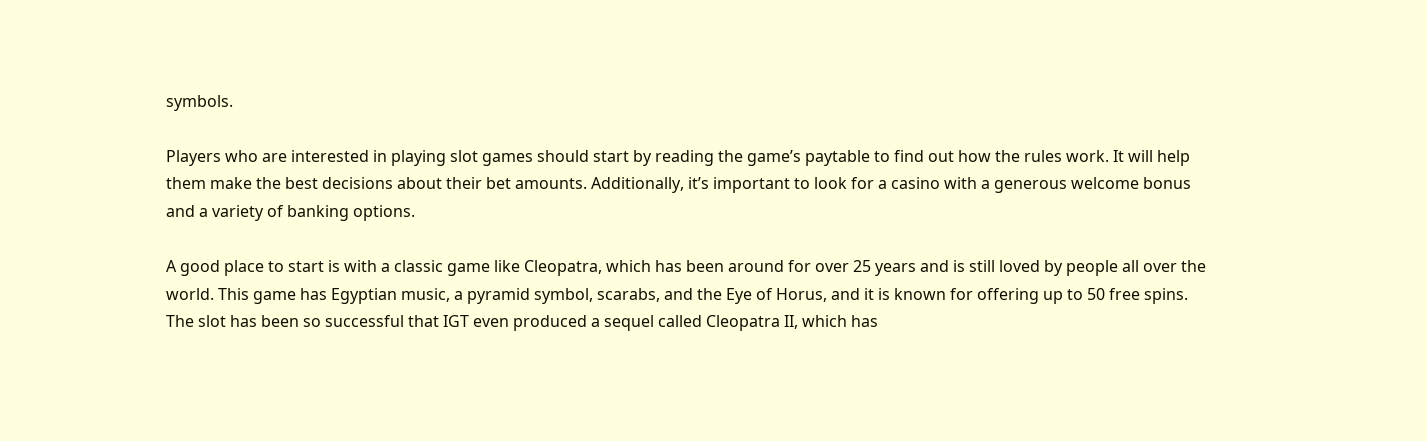symbols.

Players who are interested in playing slot games should start by reading the game’s paytable to find out how the rules work. It will help them make the best decisions about their bet amounts. Additionally, it’s important to look for a casino with a generous welcome bonus and a variety of banking options.

A good place to start is with a classic game like Cleopatra, which has been around for over 25 years and is still loved by people all over the world. This game has Egyptian music, a pyramid symbol, scarabs, and the Eye of Horus, and it is known for offering up to 50 free spins. The slot has been so successful that IGT even produced a sequel called Cleopatra II, which has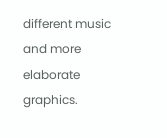different music and more elaborate graphics.